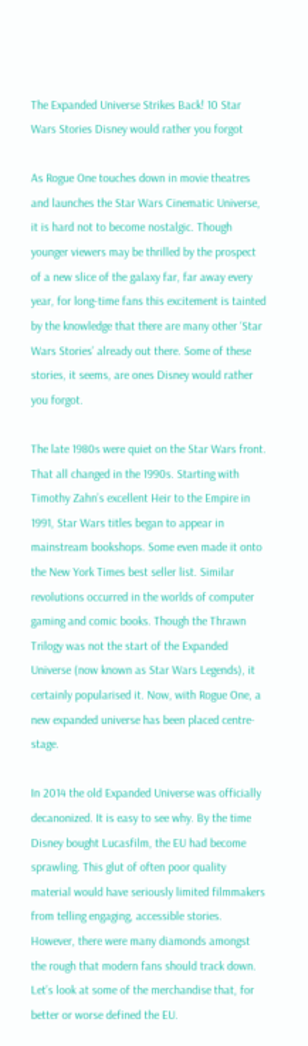The Expanded Universe Strikes Back! 10 Star Wars Stories Disney would rather you forgot

As Rogue One touches down in movie theatres and launches the Star Wars Cinematic Universe, it is hard not to become nostalgic. Though younger viewers may be thrilled by the prospect of a new slice of the galaxy far, far away every year, for long-time fans this excitement is tainted by the knowledge that there are many other ‘Star Wars Stories’ already out there. Some of these stories, it seems, are ones Disney would rather you forgot.

The late 1980s were quiet on the Star Wars front. That all changed in the 1990s. Starting with Timothy Zahn’s excellent Heir to the Empire in 1991, Star Wars titles began to appear in mainstream bookshops. Some even made it onto the New York Times best seller list. Similar revolutions occurred in the worlds of computer gaming and comic books. Though the Thrawn Trilogy was not the start of the Expanded Universe (now known as Star Wars Legends), it certainly popularised it. Now, with Rogue One, a new expanded universe has been placed centre-stage.

In 2014 the old Expanded Universe was officially decanonized. It is easy to see why. By the time Disney bought Lucasfilm, the EU had become sprawling. This glut of often poor quality material would have seriously limited filmmakers from telling engaging, accessible stories. However, there were many diamonds amongst the rough that modern fans should track down. Let’s look at some of the merchandise that, for better or worse defined the EU.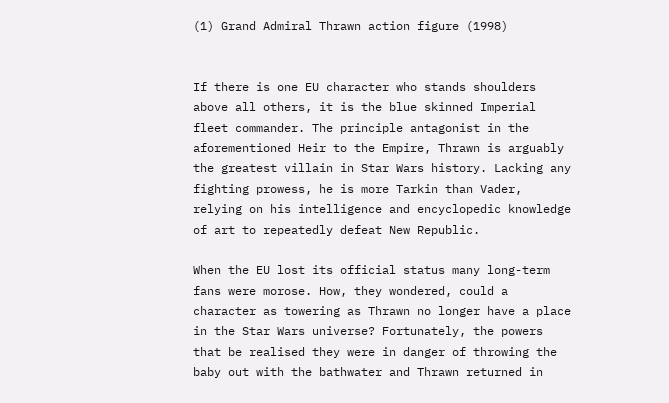(1) Grand Admiral Thrawn action figure (1998)


If there is one EU character who stands shoulders above all others, it is the blue skinned Imperial fleet commander. The principle antagonist in the aforementioned Heir to the Empire, Thrawn is arguably the greatest villain in Star Wars history. Lacking any fighting prowess, he is more Tarkin than Vader, relying on his intelligence and encyclopedic knowledge of art to repeatedly defeat New Republic.

When the EU lost its official status many long-term fans were morose. How, they wondered, could a character as towering as Thrawn no longer have a place in the Star Wars universe? Fortunately, the powers that be realised they were in danger of throwing the baby out with the bathwater and Thrawn returned in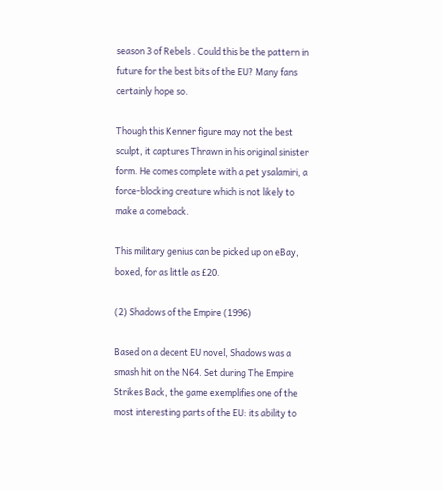season 3 of Rebels . Could this be the pattern in future for the best bits of the EU? Many fans certainly hope so.

Though this Kenner figure may not the best sculpt, it captures Thrawn in his original sinister form. He comes complete with a pet ysalamiri, a force-blocking creature which is not likely to make a comeback.

This military genius can be picked up on eBay, boxed, for as little as £20.

(2) Shadows of the Empire (1996)

Based on a decent EU novel, Shadows was a smash hit on the N64. Set during The Empire Strikes Back, the game exemplifies one of the most interesting parts of the EU: its ability to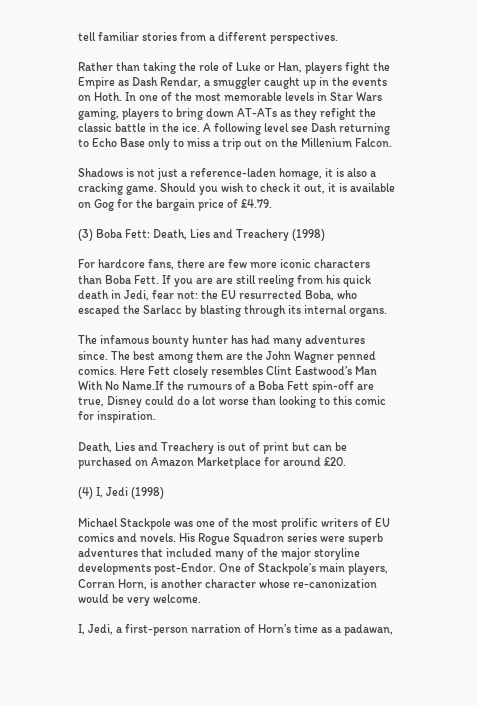tell familiar stories from a different perspectives.

Rather than taking the role of Luke or Han, players fight the Empire as Dash Rendar, a smuggler caught up in the events on Hoth. In one of the most memorable levels in Star Wars gaming, players to bring down AT-ATs as they refight the classic battle in the ice. A following level see Dash returning to Echo Base only to miss a trip out on the Millenium Falcon.

Shadows is not just a reference-laden homage, it is also a cracking game. Should you wish to check it out, it is available on Gog for the bargain price of £4.79.

(3) Boba Fett: Death, Lies and Treachery (1998)

For hardcore fans, there are few more iconic characters than Boba Fett. If you are are still reeling from his quick death in Jedi, fear not: the EU resurrected Boba, who escaped the Sarlacc by blasting through its internal organs.

The infamous bounty hunter has had many adventures since. The best among them are the John Wagner penned comics. Here Fett closely resembles Clint Eastwood’s Man With No Name.If the rumours of a Boba Fett spin-off are true, Disney could do a lot worse than looking to this comic for inspiration.

Death, Lies and Treachery is out of print but can be purchased on Amazon Marketplace for around £20.

(4) I, Jedi (1998)

Michael Stackpole was one of the most prolific writers of EU comics and novels. His Rogue Squadron series were superb adventures that included many of the major storyline developments post-Endor. One of Stackpole’s main players, Corran Horn, is another character whose re-canonization would be very welcome.

I, Jedi, a first-person narration of Horn’s time as a padawan,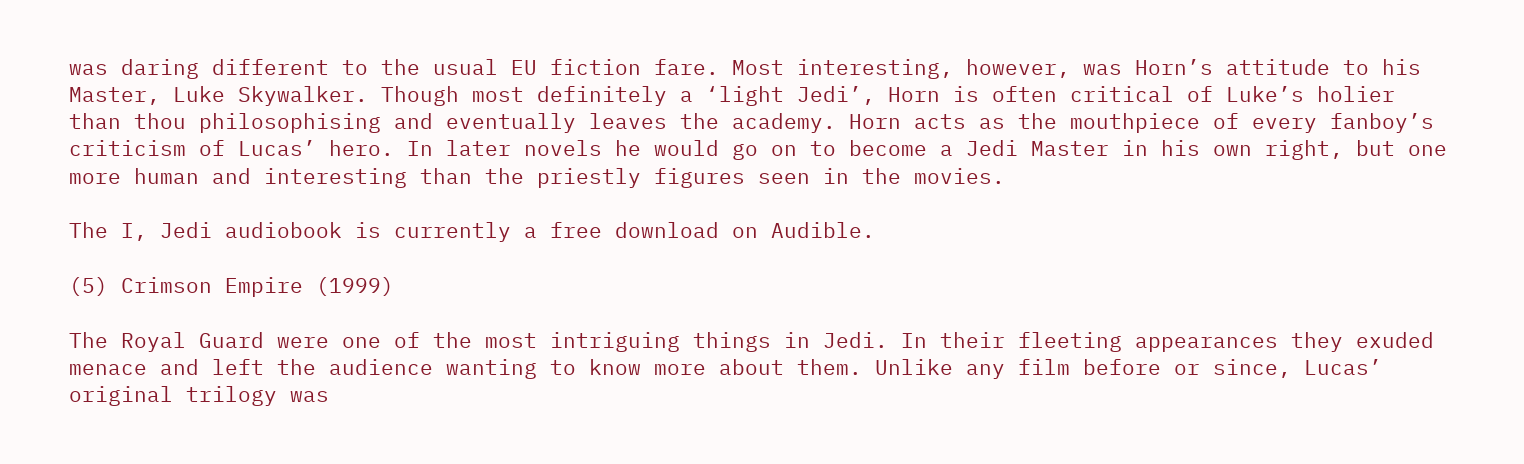was daring different to the usual EU fiction fare. Most interesting, however, was Horn’s attitude to his Master, Luke Skywalker. Though most definitely a ‘light Jedi’, Horn is often critical of Luke’s holier than thou philosophising and eventually leaves the academy. Horn acts as the mouthpiece of every fanboy’s criticism of Lucas’ hero. In later novels he would go on to become a Jedi Master in his own right, but one more human and interesting than the priestly figures seen in the movies.

The I, Jedi audiobook is currently a free download on Audible.

(5) Crimson Empire (1999)

The Royal Guard were one of the most intriguing things in Jedi. In their fleeting appearances they exuded menace and left the audience wanting to know more about them. Unlike any film before or since, Lucas’ original trilogy was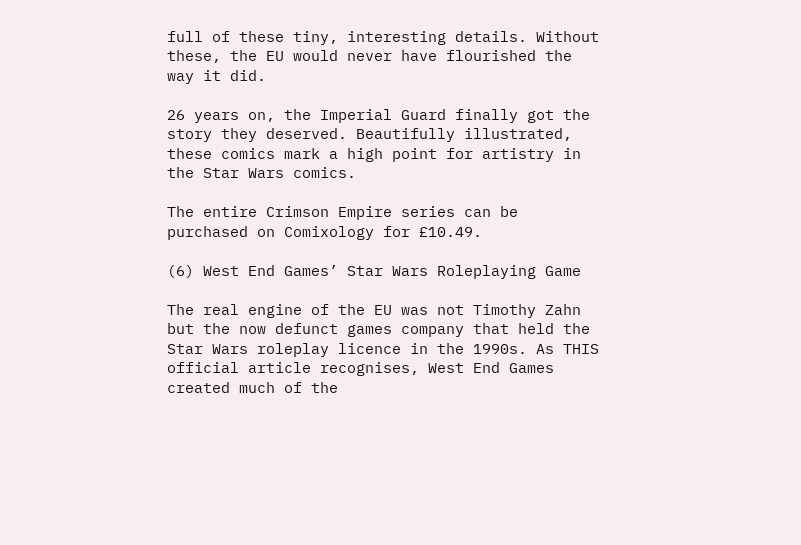full of these tiny, interesting details. Without these, the EU would never have flourished the way it did.

26 years on, the Imperial Guard finally got the story they deserved. Beautifully illustrated, these comics mark a high point for artistry in the Star Wars comics.

The entire Crimson Empire series can be purchased on Comixology for £10.49.

(6) West End Games’ Star Wars Roleplaying Game

The real engine of the EU was not Timothy Zahn but the now defunct games company that held the Star Wars roleplay licence in the 1990s. As THIS official article recognises, West End Games created much of the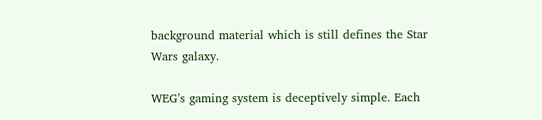background material which is still defines the Star Wars galaxy.

WEG’s gaming system is deceptively simple. Each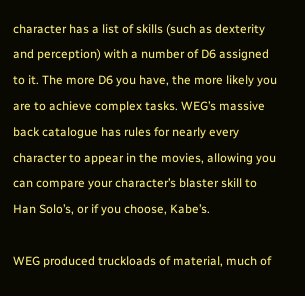character has a list of skills (such as dexterity and perception) with a number of D6 assigned to it. The more D6 you have, the more likely you are to achieve complex tasks. WEG’s massive back catalogue has rules for nearly every character to appear in the movies, allowing you can compare your character’s blaster skill to Han Solo’s, or if you choose, Kabe’s.

WEG produced truckloads of material, much of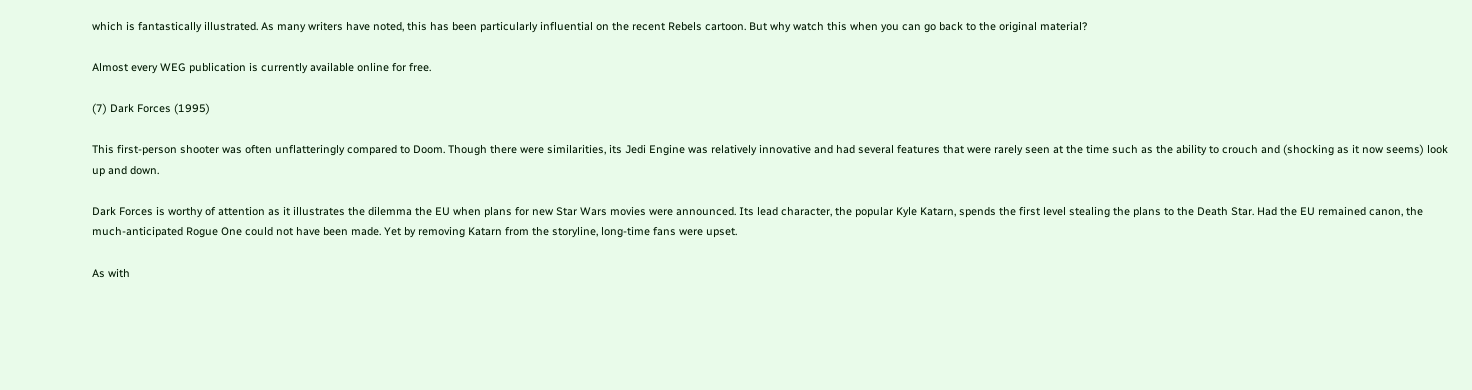which is fantastically illustrated. As many writers have noted, this has been particularly influential on the recent Rebels cartoon. But why watch this when you can go back to the original material?

Almost every WEG publication is currently available online for free.

(7) Dark Forces (1995)

This first-person shooter was often unflatteringly compared to Doom. Though there were similarities, its Jedi Engine was relatively innovative and had several features that were rarely seen at the time such as the ability to crouch and (shocking as it now seems) look up and down.

Dark Forces is worthy of attention as it illustrates the dilemma the EU when plans for new Star Wars movies were announced. Its lead character, the popular Kyle Katarn, spends the first level stealing the plans to the Death Star. Had the EU remained canon, the much-anticipated Rogue One could not have been made. Yet by removing Katarn from the storyline, long-time fans were upset.

As with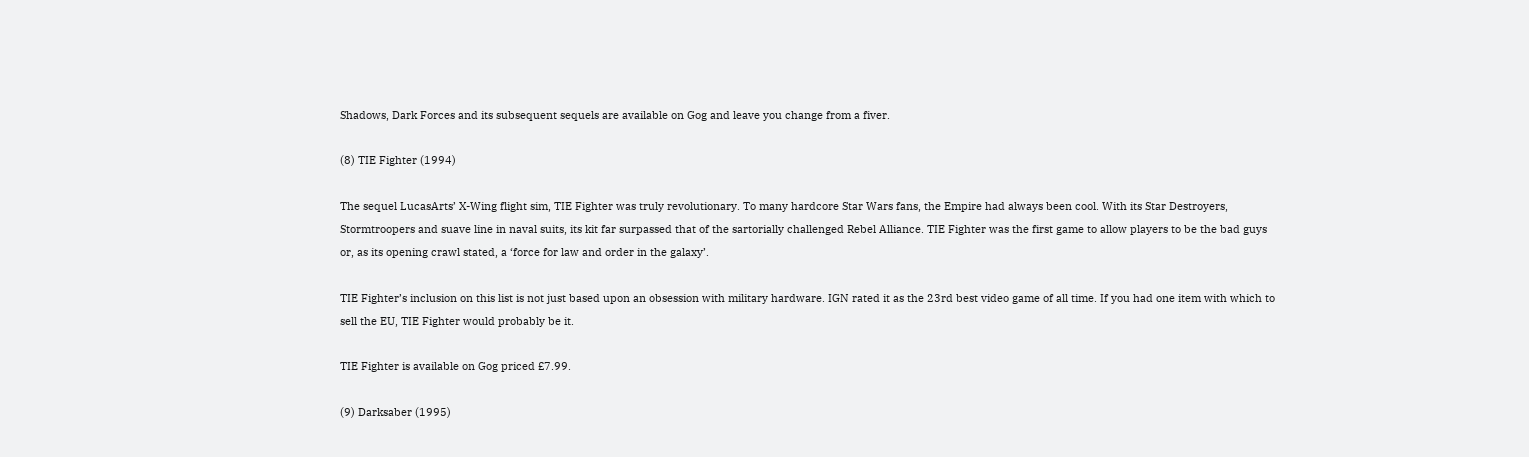Shadows, Dark Forces and its subsequent sequels are available on Gog and leave you change from a fiver.

(8) TIE Fighter (1994)

The sequel LucasArts’ X-Wing flight sim, TIE Fighter was truly revolutionary. To many hardcore Star Wars fans, the Empire had always been cool. With its Star Destroyers, Stormtroopers and suave line in naval suits, its kit far surpassed that of the sartorially challenged Rebel Alliance. TIE Fighter was the first game to allow players to be the bad guys or, as its opening crawl stated, a ‘force for law and order in the galaxy’.

TIE Fighter’s inclusion on this list is not just based upon an obsession with military hardware. IGN rated it as the 23rd best video game of all time. If you had one item with which to sell the EU, TIE Fighter would probably be it.

TIE Fighter is available on Gog priced £7.99.

(9) Darksaber (1995)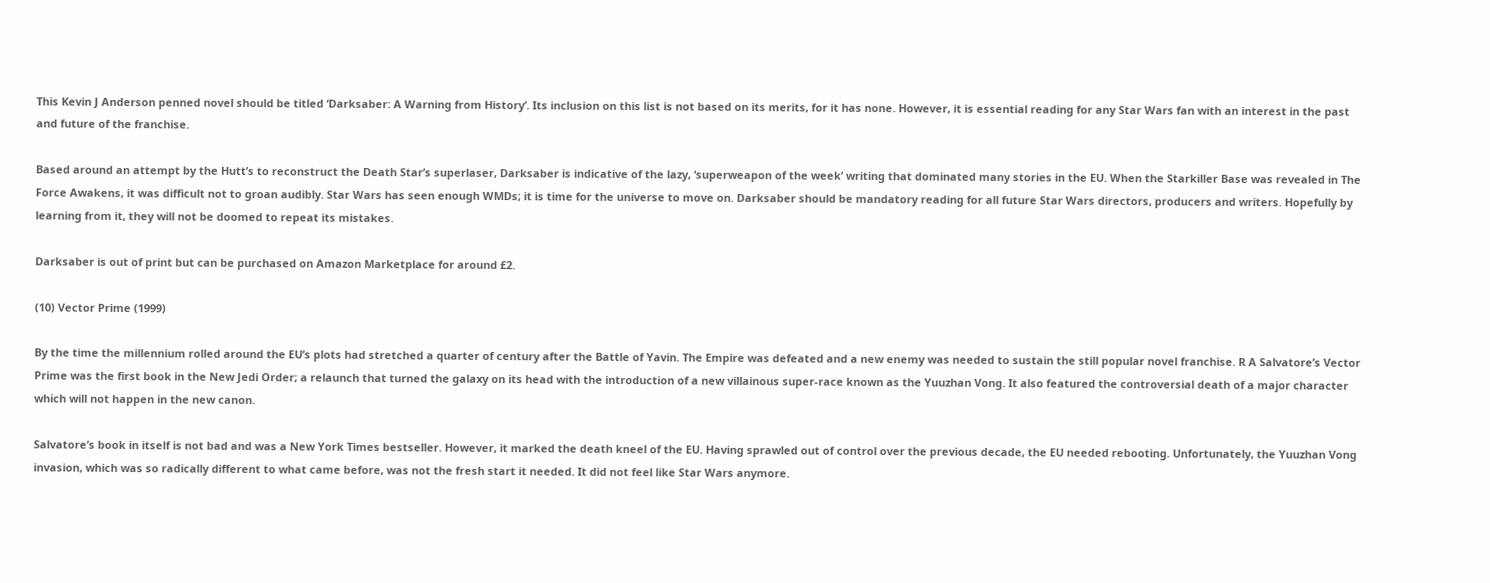This Kevin J Anderson penned novel should be titled ‘Darksaber: A Warning from History’. Its inclusion on this list is not based on its merits, for it has none. However, it is essential reading for any Star Wars fan with an interest in the past and future of the franchise.

Based around an attempt by the Hutt’s to reconstruct the Death Star’s superlaser, Darksaber is indicative of the lazy, ‘superweapon of the week’ writing that dominated many stories in the EU. When the Starkiller Base was revealed in The Force Awakens, it was difficult not to groan audibly. Star Wars has seen enough WMDs; it is time for the universe to move on. Darksaber should be mandatory reading for all future Star Wars directors, producers and writers. Hopefully by learning from it, they will not be doomed to repeat its mistakes.

Darksaber is out of print but can be purchased on Amazon Marketplace for around £2.

(10) Vector Prime (1999)

By the time the millennium rolled around the EU’s plots had stretched a quarter of century after the Battle of Yavin. The Empire was defeated and a new enemy was needed to sustain the still popular novel franchise. R A Salvatore’s Vector Prime was the first book in the New Jedi Order; a relaunch that turned the galaxy on its head with the introduction of a new villainous super-race known as the Yuuzhan Vong. It also featured the controversial death of a major character which will not happen in the new canon.

Salvatore’s book in itself is not bad and was a New York Times bestseller. However, it marked the death kneel of the EU. Having sprawled out of control over the previous decade, the EU needed rebooting. Unfortunately, the Yuuzhan Vong invasion, which was so radically different to what came before, was not the fresh start it needed. It did not feel like Star Wars anymore.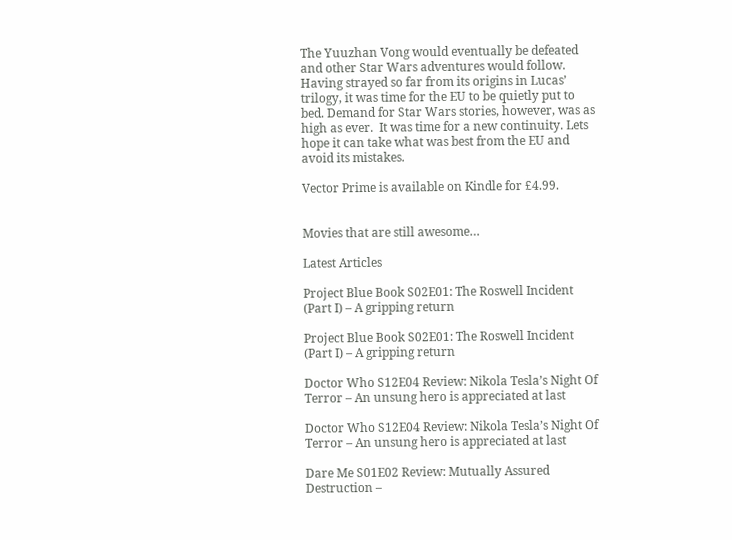The Yuuzhan Vong would eventually be defeated and other Star Wars adventures would follow. Having strayed so far from its origins in Lucas’ trilogy, it was time for the EU to be quietly put to bed. Demand for Star Wars stories, however, was as high as ever.  It was time for a new continuity. Lets hope it can take what was best from the EU and avoid its mistakes.

Vector Prime is available on Kindle for £4.99.


Movies that are still awesome…

Latest Articles

Project Blue Book S02E01: The Roswell Incident (Part I) – A gripping return

Project Blue Book S02E01: The Roswell Incident (Part I) – A gripping return

Doctor Who S12E04 Review: Nikola Tesla’s Night Of Terror – An unsung hero is appreciated at last

Doctor Who S12E04 Review: Nikola Tesla’s Night Of Terror – An unsung hero is appreciated at last

Dare Me S01E02 Review: Mutually Assured Destruction –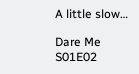A little slow…

Dare Me S01E02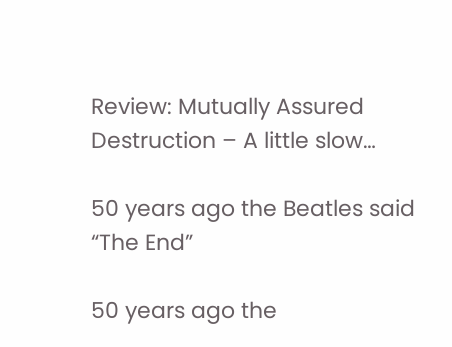Review: Mutually Assured Destruction – A little slow…

50 years ago the Beatles said “The End”

50 years ago the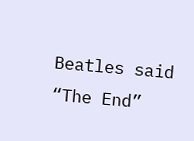Beatles said “The End”